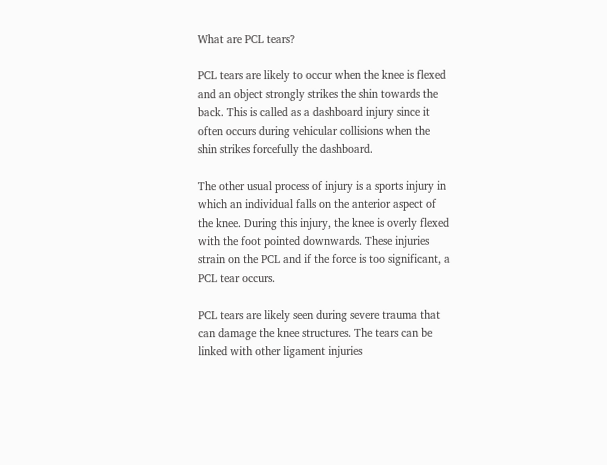What are PCL tears?

PCL tears are likely to occur when the knee is flexed and an object strongly strikes the shin towards the back. This is called as a dashboard injury since it often occurs during vehicular collisions when the shin strikes forcefully the dashboard.

The other usual process of injury is a sports injury in which an individual falls on the anterior aspect of the knee. During this injury, the knee is overly flexed with the foot pointed downwards. These injuries strain on the PCL and if the force is too significant, a PCL tear occurs.

PCL tears are likely seen during severe trauma that can damage the knee structures. The tears can be linked with other ligament injuries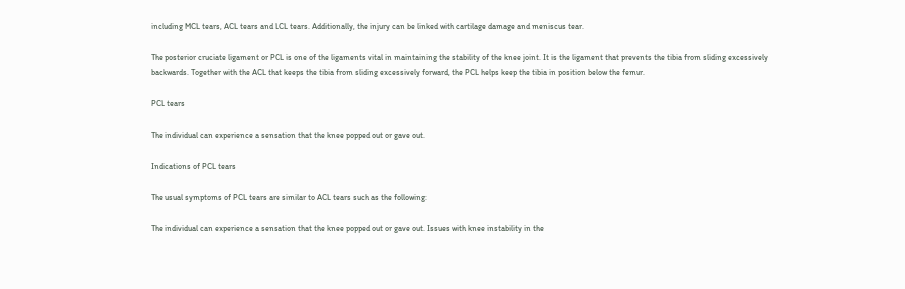including MCL tears, ACL tears and LCL tears. Additionally, the injury can be linked with cartilage damage and meniscus tear.

The posterior cruciate ligament or PCL is one of the ligaments vital in maintaining the stability of the knee joint. It is the ligament that prevents the tibia from sliding excessively backwards. Together with the ACL that keeps the tibia from sliding excessively forward, the PCL helps keep the tibia in position below the femur.

PCL tears

The individual can experience a sensation that the knee popped out or gave out.

Indications of PCL tears

The usual symptoms of PCL tears are similar to ACL tears such as the following:

The individual can experience a sensation that the knee popped out or gave out. Issues with knee instability in the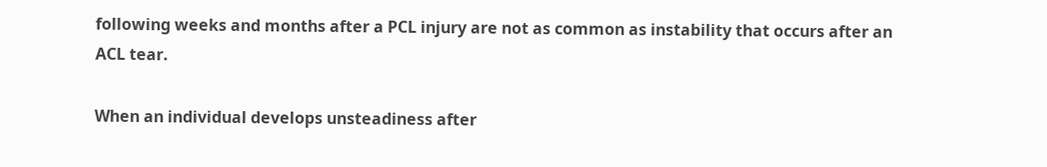following weeks and months after a PCL injury are not as common as instability that occurs after an ACL tear.

When an individual develops unsteadiness after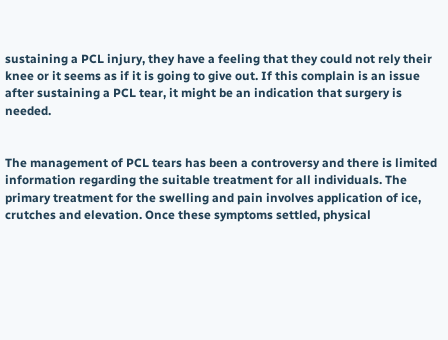sustaining a PCL injury, they have a feeling that they could not rely their knee or it seems as if it is going to give out. If this complain is an issue after sustaining a PCL tear, it might be an indication that surgery is needed.


The management of PCL tears has been a controversy and there is limited information regarding the suitable treatment for all individuals. The primary treatment for the swelling and pain involves application of ice, crutches and elevation. Once these symptoms settled, physical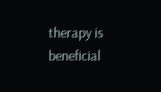therapy is beneficial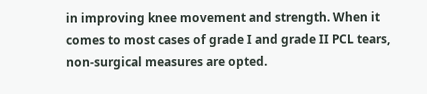in improving knee movement and strength. When it comes to most cases of grade I and grade II PCL tears, non-surgical measures are opted.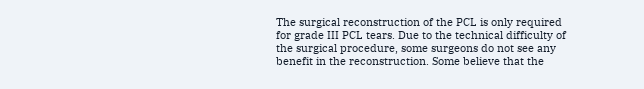The surgical reconstruction of the PCL is only required for grade III PCL tears. Due to the technical difficulty of the surgical procedure, some surgeons do not see any benefit in the reconstruction. Some believe that the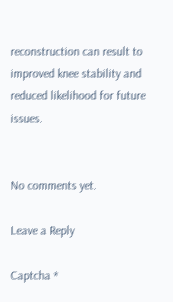reconstruction can result to improved knee stability and reduced likelihood for future issues.


No comments yet.

Leave a Reply

Captcha *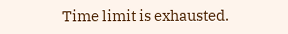Time limit is exhausted.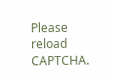Please reload CAPTCHA.